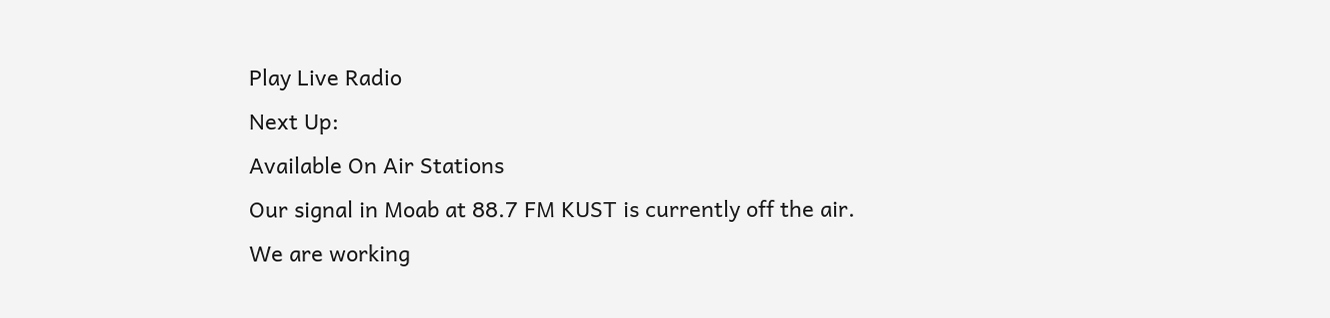Play Live Radio
Next Up:
Available On Air Stations
Our signal in Moab at 88.7 FM KUST is currently off the air. We are working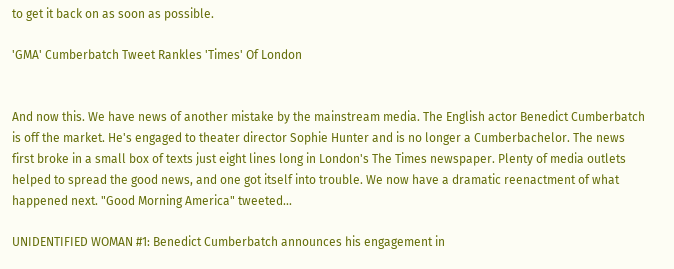to get it back on as soon as possible.

'GMA' Cumberbatch Tweet Rankles 'Times' Of London


And now this. We have news of another mistake by the mainstream media. The English actor Benedict Cumberbatch is off the market. He's engaged to theater director Sophie Hunter and is no longer a Cumberbachelor. The news first broke in a small box of texts just eight lines long in London's The Times newspaper. Plenty of media outlets helped to spread the good news, and one got itself into trouble. We now have a dramatic reenactment of what happened next. "Good Morning America" tweeted...

UNIDENTIFIED WOMAN #1: Benedict Cumberbatch announces his engagement in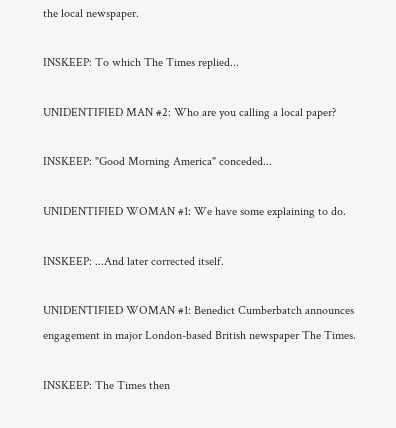the local newspaper.

INSKEEP: To which The Times replied...

UNIDENTIFIED MAN #2: Who are you calling a local paper?

INSKEEP: "Good Morning America" conceded...

UNIDENTIFIED WOMAN #1: We have some explaining to do.

INSKEEP: ...And later corrected itself.

UNIDENTIFIED WOMAN #1: Benedict Cumberbatch announces engagement in major London-based British newspaper The Times.

INSKEEP: The Times then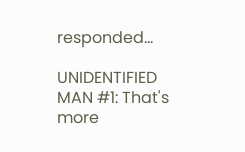responded...

UNIDENTIFIED MAN #1: That's more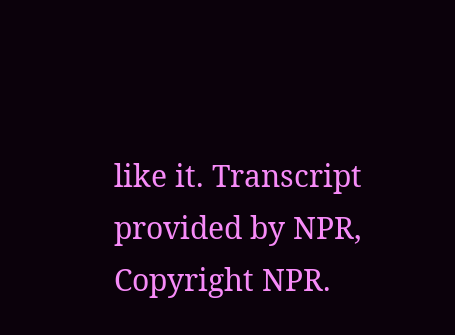like it. Transcript provided by NPR, Copyright NPR.